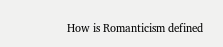How is Romanticism defined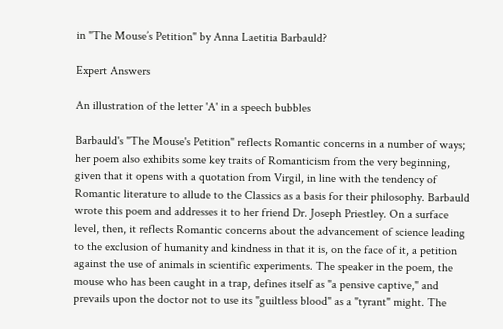in "The Mouse’s Petition" by Anna Laetitia Barbauld?

Expert Answers

An illustration of the letter 'A' in a speech bubbles

Barbauld's "The Mouse's Petition" reflects Romantic concerns in a number of ways; her poem also exhibits some key traits of Romanticism from the very beginning, given that it opens with a quotation from Virgil, in line with the tendency of Romantic literature to allude to the Classics as a basis for their philosophy. Barbauld wrote this poem and addresses it to her friend Dr. Joseph Priestley. On a surface level, then, it reflects Romantic concerns about the advancement of science leading to the exclusion of humanity and kindness in that it is, on the face of it, a petition against the use of animals in scientific experiments. The speaker in the poem, the mouse who has been caught in a trap, defines itself as "a pensive captive," and prevails upon the doctor not to use its "guiltless blood" as a "tyrant" might. The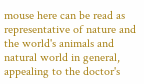mouse here can be read as representative of nature and the world's animals and natural world in general, appealing to the doctor's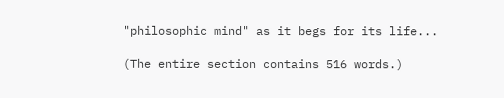"philosophic mind" as it begs for its life...

(The entire section contains 516 words.)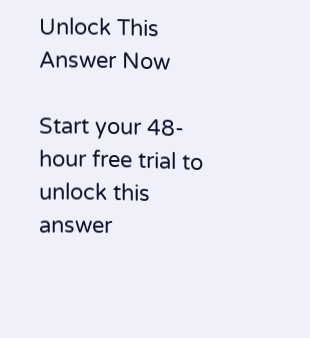Unlock This Answer Now

Start your 48-hour free trial to unlock this answer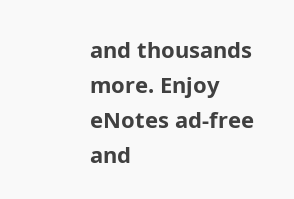and thousands more. Enjoy eNotes ad-free and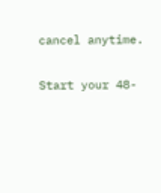cancel anytime.

Start your 48-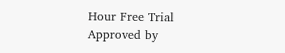Hour Free Trial
Approved by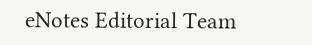eNotes Editorial Team